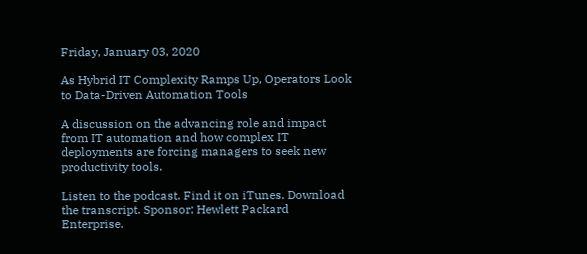Friday, January 03, 2020

As Hybrid IT Complexity Ramps Up, Operators Look to Data-Driven Automation Tools

A discussion on the advancing role and impact from IT automation and how complex IT deployments are forcing managers to seek new productivity tools.

Listen to the podcast. Find it on iTunes. Download the transcript. Sponsor: Hewlett Packard Enterprise.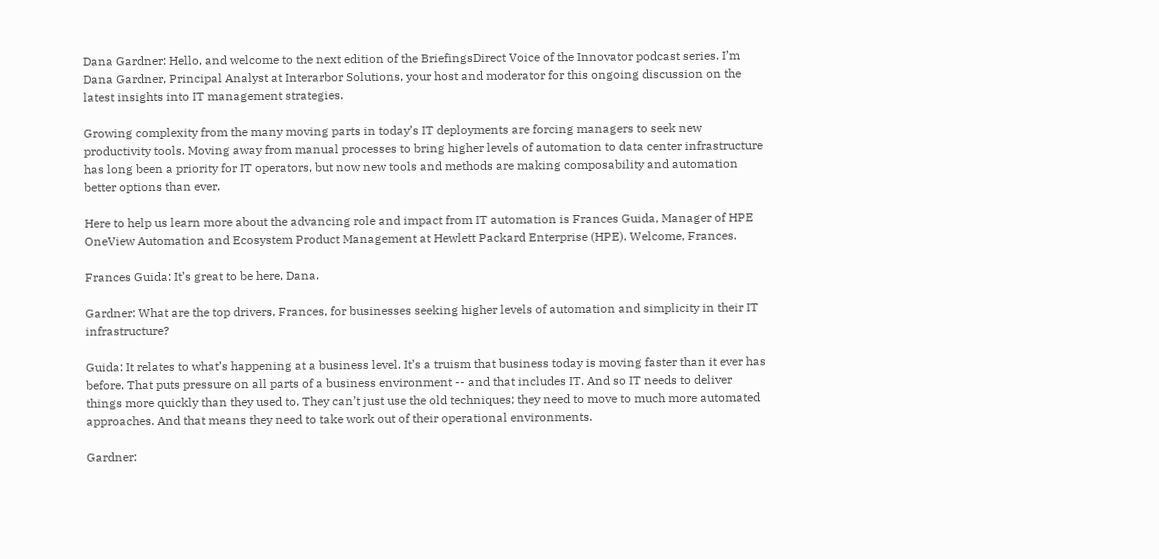Dana Gardner: Hello, and welcome to the next edition of the BriefingsDirect Voice of the Innovator podcast series. I’m Dana Gardner, Principal Analyst at Interarbor Solutions, your host and moderator for this ongoing discussion on the latest insights into IT management strategies.

Growing complexity from the many moving parts in today’s IT deployments are forcing managers to seek new productivity tools. Moving away from manual processes to bring higher levels of automation to data center infrastructure has long been a priority for IT operators, but now new tools and methods are making composability and automation better options than ever.

Here to help us learn more about the advancing role and impact from IT automation is Frances Guida, Manager of HPE OneView Automation and Ecosystem Product Management at Hewlett Packard Enterprise (HPE). Welcome, Frances.

Frances Guida: It’s great to be here, Dana.

Gardner: What are the top drivers, Frances, for businesses seeking higher levels of automation and simplicity in their IT infrastructure?

Guida: It relates to what’s happening at a business level. It’s a truism that business today is moving faster than it ever has before. That puts pressure on all parts of a business environment -- and that includes IT. And so IT needs to deliver things more quickly than they used to. They can’t just use the old techniques; they need to move to much more automated approaches. And that means they need to take work out of their operational environments.

Gardner: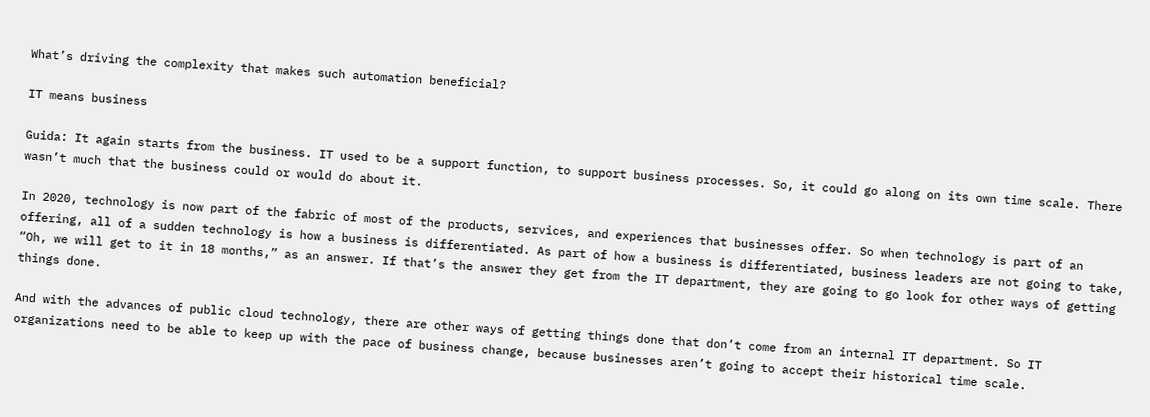What’s driving the complexity that makes such automation beneficial?

IT means business

Guida: It again starts from the business. IT used to be a support function, to support business processes. So, it could go along on its own time scale. There wasn’t much that the business could or would do about it.

In 2020, technology is now part of the fabric of most of the products, services, and experiences that businesses offer. So when technology is part of an offering, all of a sudden technology is how a business is differentiated. As part of how a business is differentiated, business leaders are not going to take, “Oh, we will get to it in 18 months,” as an answer. If that’s the answer they get from the IT department, they are going to go look for other ways of getting things done.

And with the advances of public cloud technology, there are other ways of getting things done that don’t come from an internal IT department. So IT organizations need to be able to keep up with the pace of business change, because businesses aren’t going to accept their historical time scale.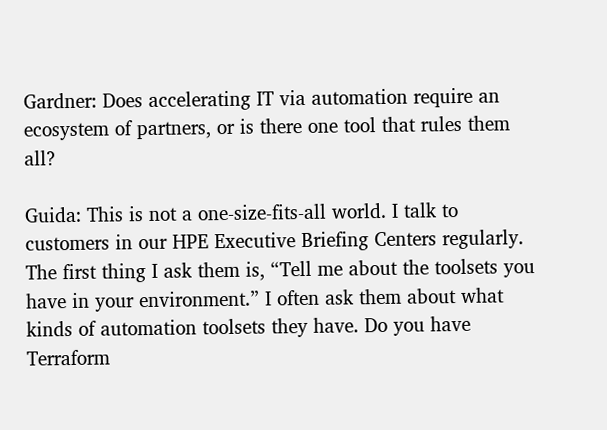Gardner: Does accelerating IT via automation require an ecosystem of partners, or is there one tool that rules them all?

Guida: This is not a one-size-fits-all world. I talk to customers in our HPE Executive Briefing Centers regularly. The first thing I ask them is, “Tell me about the toolsets you have in your environment.” I often ask them about what kinds of automation toolsets they have. Do you have Terraform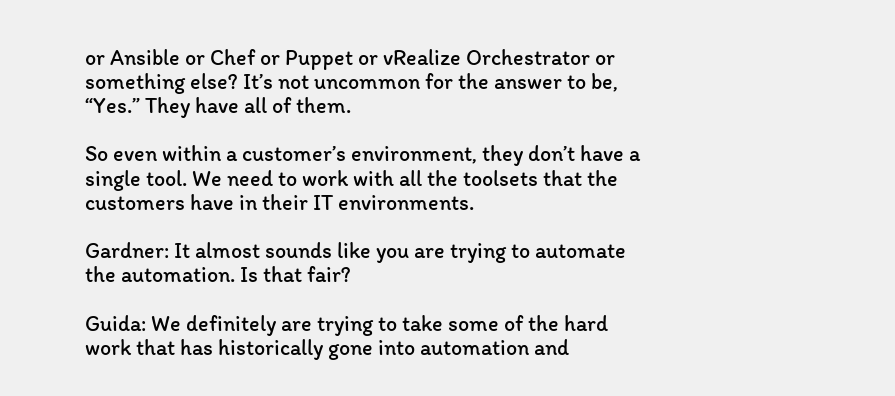or Ansible or Chef or Puppet or vRealize Orchestrator or something else? It’s not uncommon for the answer to be, “Yes.” They have all of them.

So even within a customer’s environment, they don’t have a single tool. We need to work with all the toolsets that the customers have in their IT environments.

Gardner: It almost sounds like you are trying to automate the automation. Is that fair?

Guida: We definitely are trying to take some of the hard work that has historically gone into automation and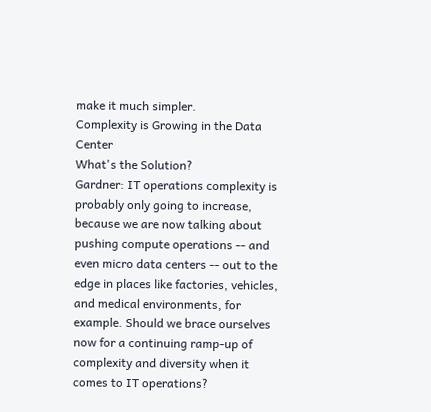make it much simpler.
Complexity is Growing in the Data Center
What's the Solution?
Gardner: IT operations complexity is probably only going to increase, because we are now talking about pushing compute operations -- and even micro data centers -- out to the edge in places like factories, vehicles, and medical environments, for example. Should we brace ourselves now for a continuing ramp-up of complexity and diversity when it comes to IT operations?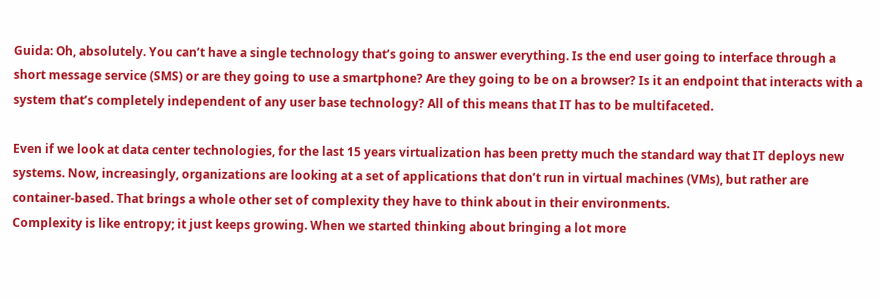Guida: Oh, absolutely. You can’t have a single technology that’s going to answer everything. Is the end user going to interface through a short message service (SMS) or are they going to use a smartphone? Are they going to be on a browser? Is it an endpoint that interacts with a system that’s completely independent of any user base technology? All of this means that IT has to be multifaceted.

Even if we look at data center technologies, for the last 15 years virtualization has been pretty much the standard way that IT deploys new systems. Now, increasingly, organizations are looking at a set of applications that don’t run in virtual machines (VMs), but rather are container-based. That brings a whole other set of complexity they have to think about in their environments.
Complexity is like entropy; it just keeps growing. When we started thinking about bringing a lot more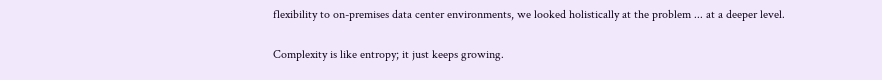flexibility to on-premises data center environments, we looked holistically at the problem ... at a deeper level.

Complexity is like entropy; it just keeps growing.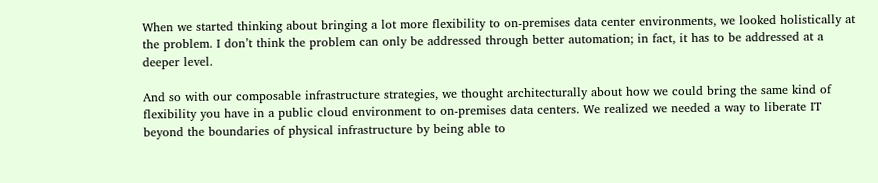When we started thinking about bringing a lot more flexibility to on-premises data center environments, we looked holistically at the problem. I don’t think the problem can only be addressed through better automation; in fact, it has to be addressed at a deeper level.

And so with our composable infrastructure strategies, we thought architecturally about how we could bring the same kind of flexibility you have in a public cloud environment to on-premises data centers. We realized we needed a way to liberate IT beyond the boundaries of physical infrastructure by being able to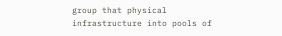group that physical infrastructure into pools of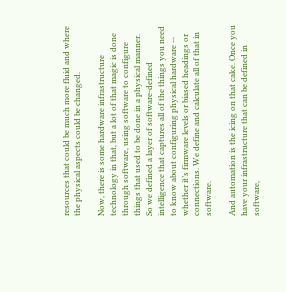resources that could be much more fluid and where the physical aspects could be changed.

Now, there is some hardware infrastructure technology in that, but a lot of that magic is done through software, using software to configure things that used to be done in a physical manner.
So we defined a layer of software-defined intelligence that captures all of the things you need to know about configuring physical hardware -- whether it’s firmware levels or biased headings or connections. We define and calculate all of that in software.

And automation is the icing on that cake. Once you have your infrastructure that can be defined in software,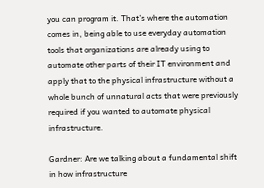you can program it. That’s where the automation comes in, being able to use everyday automation tools that organizations are already using to automate other parts of their IT environment and apply that to the physical infrastructure without a whole bunch of unnatural acts that were previously required if you wanted to automate physical infrastructure.

Gardner: Are we talking about a fundamental shift in how infrastructure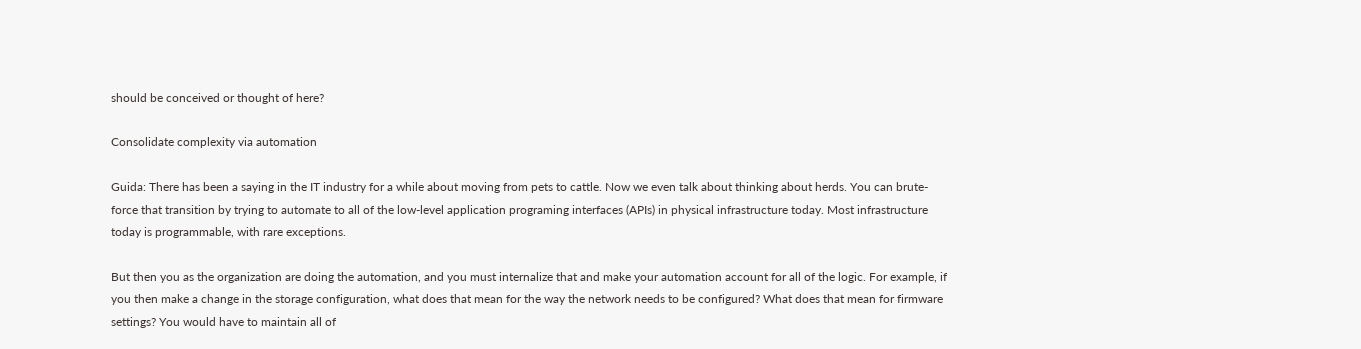should be conceived or thought of here?

Consolidate complexity via automation

Guida: There has been a saying in the IT industry for a while about moving from pets to cattle. Now we even talk about thinking about herds. You can brute-force that transition by trying to automate to all of the low-level application programing interfaces (APIs) in physical infrastructure today. Most infrastructure today is programmable, with rare exceptions.

But then you as the organization are doing the automation, and you must internalize that and make your automation account for all of the logic. For example, if you then make a change in the storage configuration, what does that mean for the way the network needs to be configured? What does that mean for firmware settings? You would have to maintain all of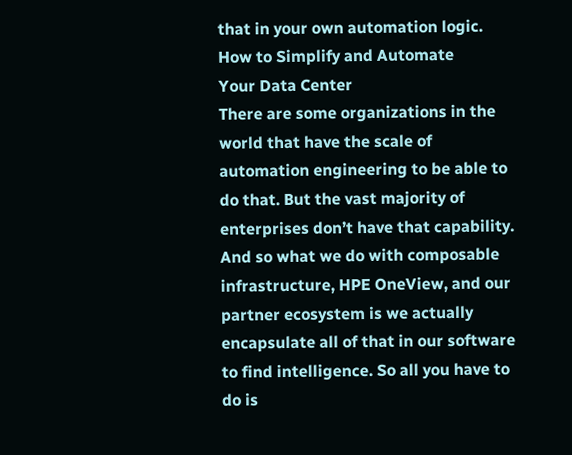that in your own automation logic.
How to Simplify and Automate
Your Data Center
There are some organizations in the world that have the scale of automation engineering to be able to do that. But the vast majority of enterprises don’t have that capability. And so what we do with composable infrastructure, HPE OneView, and our partner ecosystem is we actually encapsulate all of that in our software to find intelligence. So all you have to do is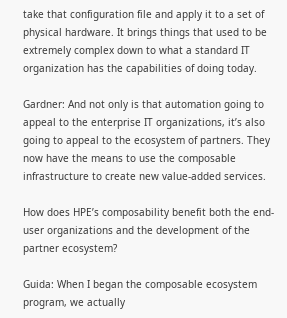take that configuration file and apply it to a set of physical hardware. It brings things that used to be extremely complex down to what a standard IT organization has the capabilities of doing today.

Gardner: And not only is that automation going to appeal to the enterprise IT organizations, it’s also going to appeal to the ecosystem of partners. They now have the means to use the composable infrastructure to create new value-added services.

How does HPE’s composability benefit both the end-user organizations and the development of the partner ecosystem?

Guida: When I began the composable ecosystem program, we actually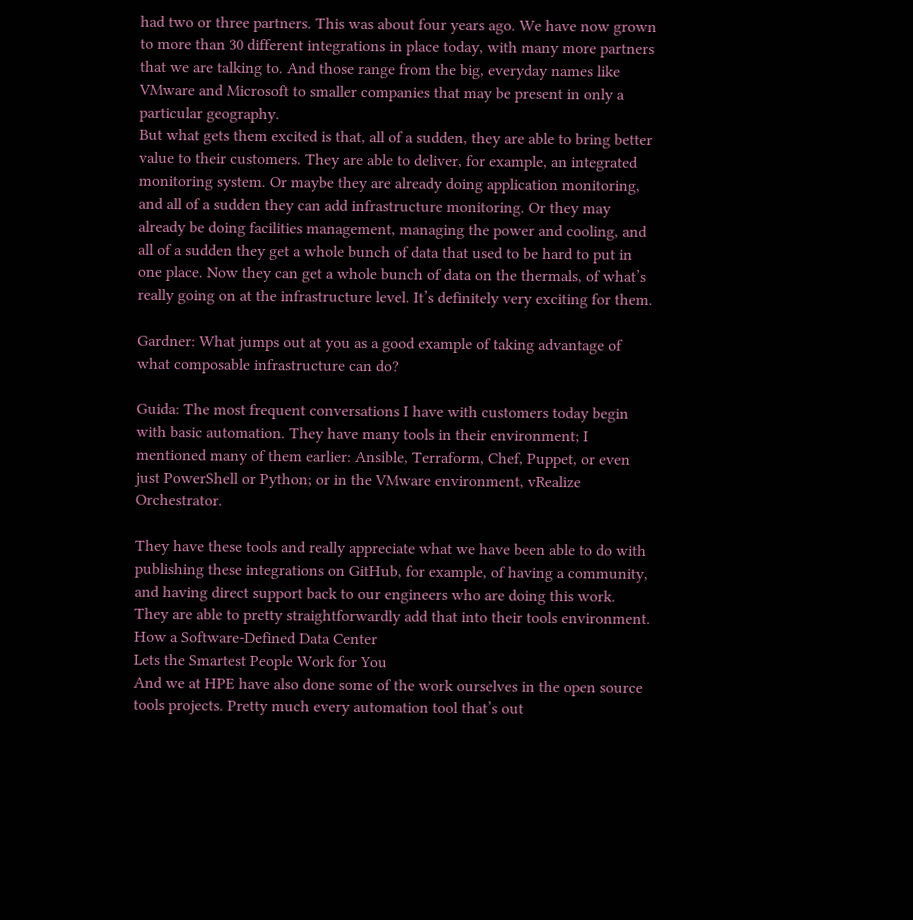had two or three partners. This was about four years ago. We have now grown to more than 30 different integrations in place today, with many more partners that we are talking to. And those range from the big, everyday names like VMware and Microsoft to smaller companies that may be present in only a particular geography.
But what gets them excited is that, all of a sudden, they are able to bring better value to their customers. They are able to deliver, for example, an integrated monitoring system. Or maybe they are already doing application monitoring, and all of a sudden they can add infrastructure monitoring. Or they may already be doing facilities management, managing the power and cooling, and all of a sudden they get a whole bunch of data that used to be hard to put in one place. Now they can get a whole bunch of data on the thermals, of what’s really going on at the infrastructure level. It’s definitely very exciting for them.

Gardner: What jumps out at you as a good example of taking advantage of what composable infrastructure can do?

Guida: The most frequent conversations I have with customers today begin with basic automation. They have many tools in their environment; I mentioned many of them earlier: Ansible, Terraform, Chef, Puppet, or even just PowerShell or Python; or in the VMware environment, vRealize Orchestrator.

They have these tools and really appreciate what we have been able to do with publishing these integrations on GitHub, for example, of having a community, and having direct support back to our engineers who are doing this work. They are able to pretty straightforwardly add that into their tools environment.
How a Software-Defined Data Center
Lets the Smartest People Work for You
And we at HPE have also done some of the work ourselves in the open source tools projects. Pretty much every automation tool that’s out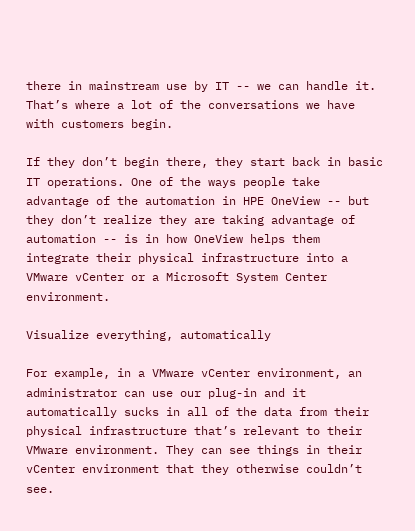there in mainstream use by IT -- we can handle it. That’s where a lot of the conversations we have with customers begin.

If they don’t begin there, they start back in basic IT operations. One of the ways people take advantage of the automation in HPE OneView -- but they don’t realize they are taking advantage of automation -- is in how OneView helps them integrate their physical infrastructure into a VMware vCenter or a Microsoft System Center environment.

Visualize everything, automatically

For example, in a VMware vCenter environment, an administrator can use our plug-in and it automatically sucks in all of the data from their physical infrastructure that’s relevant to their VMware environment. They can see things in their vCenter environment that they otherwise couldn’t see.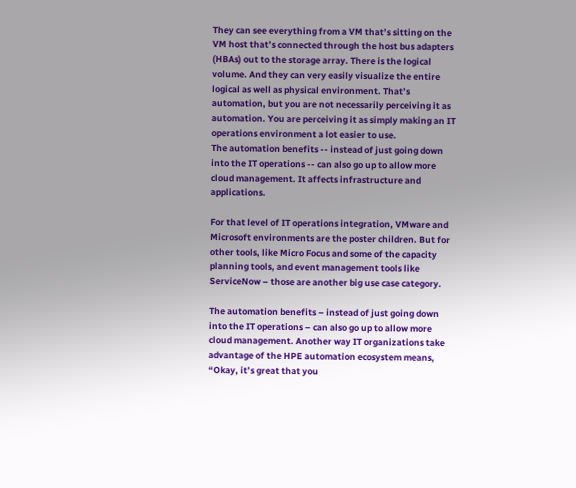They can see everything from a VM that’s sitting on the VM host that’s connected through the host bus adapters (HBAs) out to the storage array. There is the logical volume. And they can very easily visualize the entire logical as well as physical environment. That’s automation, but you are not necessarily perceiving it as automation. You are perceiving it as simply making an IT operations environment a lot easier to use.
The automation benefits -- instead of just going down into the IT operations -- can also go up to allow more cloud management. It affects infrastructure and applications.

For that level of IT operations integration, VMware and Microsoft environments are the poster children. But for other tools, like Micro Focus and some of the capacity planning tools, and event management tools like ServiceNow – those are another big use case category.

The automation benefits – instead of just going down into the IT operations – can also go up to allow more cloud management. Another way IT organizations take advantage of the HPE automation ecosystem means, “Okay, it’s great that you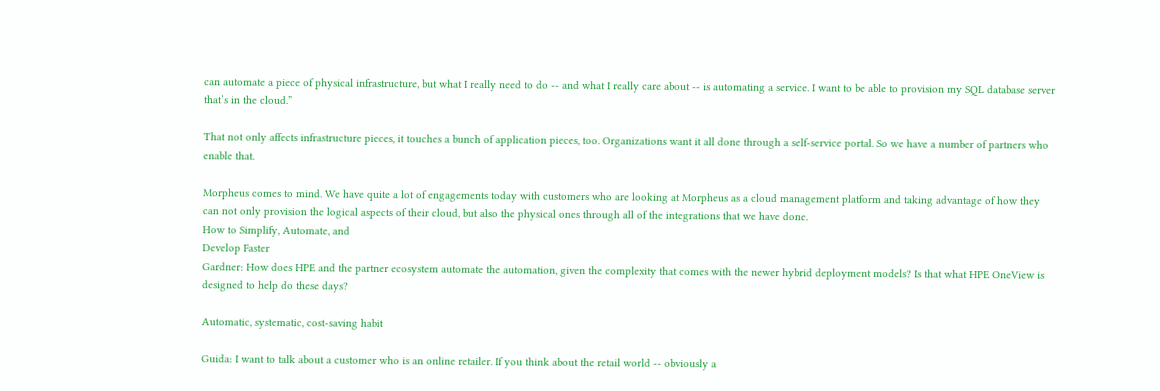can automate a piece of physical infrastructure, but what I really need to do -- and what I really care about -- is automating a service. I want to be able to provision my SQL database server that’s in the cloud.”

That not only affects infrastructure pieces, it touches a bunch of application pieces, too. Organizations want it all done through a self-service portal. So we have a number of partners who enable that.

Morpheus comes to mind. We have quite a lot of engagements today with customers who are looking at Morpheus as a cloud management platform and taking advantage of how they can not only provision the logical aspects of their cloud, but also the physical ones through all of the integrations that we have done.
How to Simplify, Automate, and
Develop Faster
Gardner: How does HPE and the partner ecosystem automate the automation, given the complexity that comes with the newer hybrid deployment models? Is that what HPE OneView is designed to help do these days?

Automatic, systematic, cost-saving habit

Guida: I want to talk about a customer who is an online retailer. If you think about the retail world -- obviously a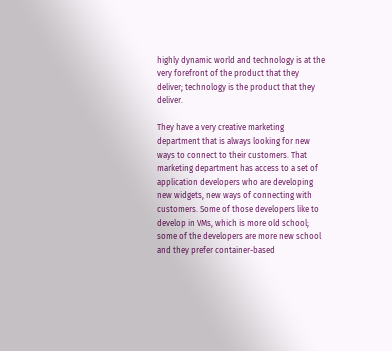highly dynamic world and technology is at the very forefront of the product that they deliver; technology is the product that they deliver.

They have a very creative marketing department that is always looking for new ways to connect to their customers. That marketing department has access to a set of application developers who are developing new widgets, new ways of connecting with customers. Some of those developers like to develop in VMs, which is more old school; some of the developers are more new school and they prefer container-based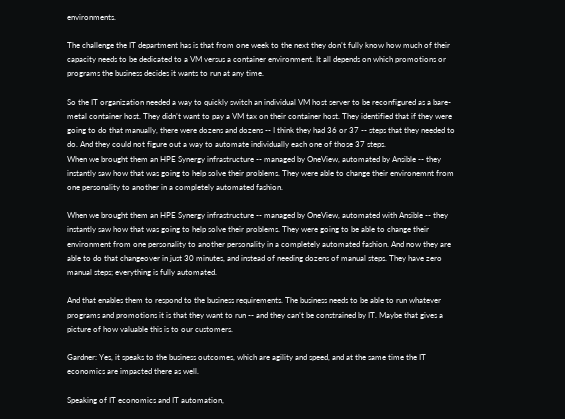environments.

The challenge the IT department has is that from one week to the next they don’t fully know how much of their capacity needs to be dedicated to a VM versus a container environment. It all depends on which promotions or programs the business decides it wants to run at any time.

So the IT organization needed a way to quickly switch an individual VM host server to be reconfigured as a bare-metal container host. They didn’t want to pay a VM tax on their container host. They identified that if they were going to do that manually, there were dozens and dozens -- I think they had 36 or 37 -- steps that they needed to do. And they could not figure out a way to automate individually each one of those 37 steps.
When we brought them an HPE Synergy infrastructure -- managed by OneView, automated by Ansible -- they instantly saw how that was going to help solve their problems. They were able to change their environemnt from one personality to another in a completely automated fashion.

When we brought them an HPE Synergy infrastructure -- managed by OneView, automated with Ansible -- they instantly saw how that was going to help solve their problems. They were going to be able to change their environment from one personality to another personality in a completely automated fashion. And now they are able to do that changeover in just 30 minutes, and instead of needing dozens of manual steps. They have zero manual steps; everything is fully automated.

And that enables them to respond to the business requirements. The business needs to be able to run whatever programs and promotions it is that they want to run -- and they can’t be constrained by IT. Maybe that gives a picture of how valuable this is to our customers.

Gardner: Yes, it speaks to the business outcomes, which are agility and speed, and at the same time the IT economics are impacted there as well.

Speaking of IT economics and IT automation,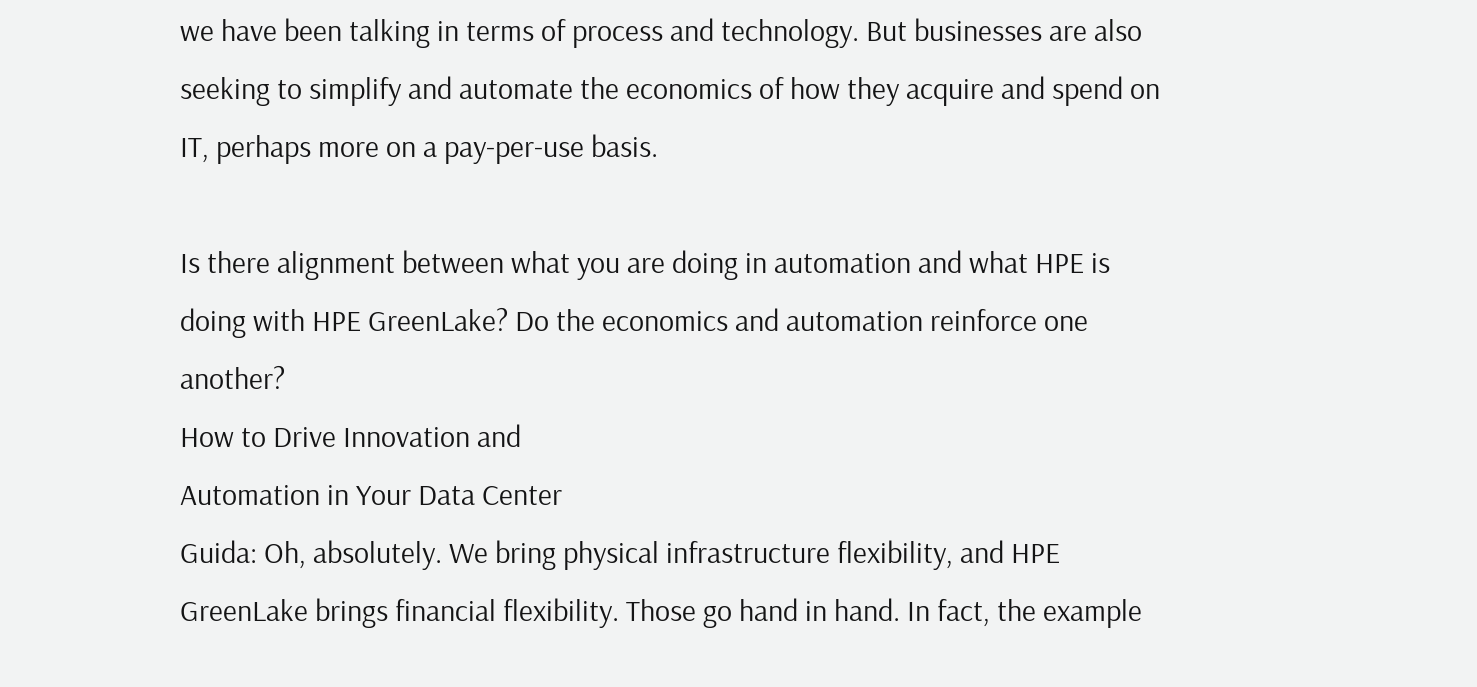we have been talking in terms of process and technology. But businesses are also seeking to simplify and automate the economics of how they acquire and spend on IT, perhaps more on a pay-per-use basis.

Is there alignment between what you are doing in automation and what HPE is doing with HPE GreenLake? Do the economics and automation reinforce one another?
How to Drive Innovation and
Automation in Your Data Center
Guida: Oh, absolutely. We bring physical infrastructure flexibility, and HPE GreenLake brings financial flexibility. Those go hand in hand. In fact, the example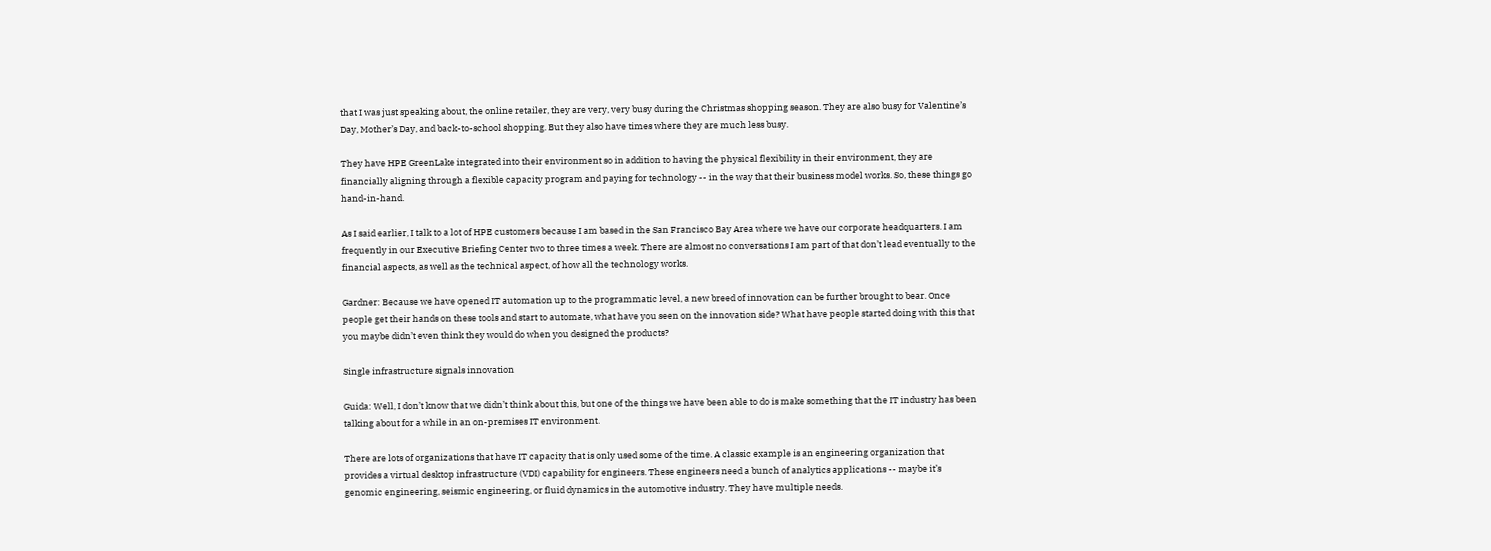that I was just speaking about, the online retailer, they are very, very busy during the Christmas shopping season. They are also busy for Valentine’s Day, Mother’s Day, and back-to-school shopping. But they also have times where they are much less busy.

They have HPE GreenLake integrated into their environment so in addition to having the physical flexibility in their environment, they are financially aligning through a flexible capacity program and paying for technology -- in the way that their business model works. So, these things go hand-in-hand.

As I said earlier, I talk to a lot of HPE customers because I am based in the San Francisco Bay Area where we have our corporate headquarters. I am frequently in our Executive Briefing Center two to three times a week. There are almost no conversations I am part of that don’t lead eventually to the financial aspects, as well as the technical aspect, of how all the technology works.

Gardner: Because we have opened IT automation up to the programmatic level, a new breed of innovation can be further brought to bear. Once people get their hands on these tools and start to automate, what have you seen on the innovation side? What have people started doing with this that you maybe didn’t even think they would do when you designed the products?

Single infrastructure signals innovation

Guida: Well, I don’t know that we didn’t think about this, but one of the things we have been able to do is make something that the IT industry has been talking about for a while in an on-premises IT environment.

There are lots of organizations that have IT capacity that is only used some of the time. A classic example is an engineering organization that provides a virtual desktop infrastructure (VDI) capability for engineers. These engineers need a bunch of analytics applications -- maybe it’s genomic engineering, seismic engineering, or fluid dynamics in the automotive industry. They have multiple needs.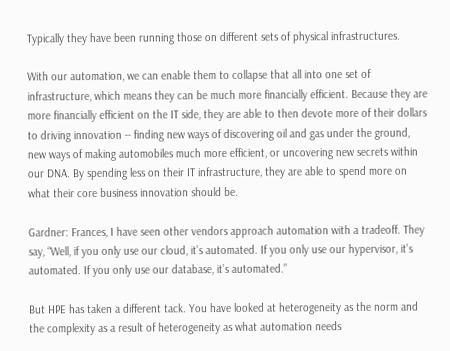Typically they have been running those on different sets of physical infrastructures.

With our automation, we can enable them to collapse that all into one set of infrastructure, which means they can be much more financially efficient. Because they are more financially efficient on the IT side, they are able to then devote more of their dollars to driving innovation -- finding new ways of discovering oil and gas under the ground, new ways of making automobiles much more efficient, or uncovering new secrets within our DNA. By spending less on their IT infrastructure, they are able to spend more on what their core business innovation should be.

Gardner: Frances, I have seen other vendors approach automation with a tradeoff. They say, “Well, if you only use our cloud, it’s automated. If you only use our hypervisor, it’s automated. If you only use our database, it’s automated.”

But HPE has taken a different tack. You have looked at heterogeneity as the norm and the complexity as a result of heterogeneity as what automation needs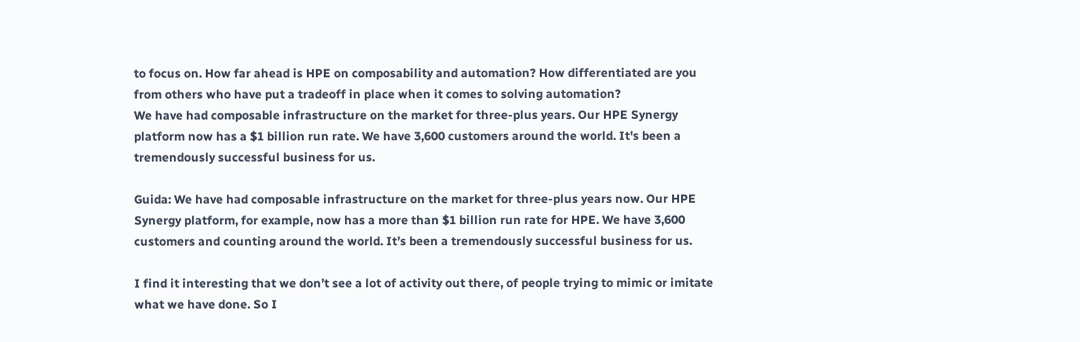to focus on. How far ahead is HPE on composability and automation? How differentiated are you from others who have put a tradeoff in place when it comes to solving automation?
We have had composable infrastructure on the market for three-plus years. Our HPE Synergy platform now has a $1 billion run rate. We have 3,600 customers around the world. It's been a tremendously successful business for us.

Guida: We have had composable infrastructure on the market for three-plus years now. Our HPE Synergy platform, for example, now has a more than $1 billion run rate for HPE. We have 3,600 customers and counting around the world. It’s been a tremendously successful business for us.

I find it interesting that we don’t see a lot of activity out there, of people trying to mimic or imitate what we have done. So I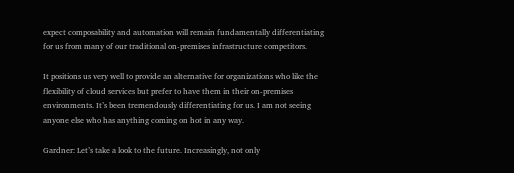expect composability and automation will remain fundamentally differentiating for us from many of our traditional on-premises infrastructure competitors.

It positions us very well to provide an alternative for organizations who like the flexibility of cloud services but prefer to have them in their on-premises environments. It’s been tremendously differentiating for us. I am not seeing anyone else who has anything coming on hot in any way.

Gardner: Let’s take a look to the future. Increasingly, not only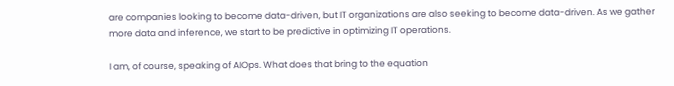are companies looking to become data-driven, but IT organizations are also seeking to become data-driven. As we gather more data and inference, we start to be predictive in optimizing IT operations.

I am, of course, speaking of AIOps. What does that bring to the equation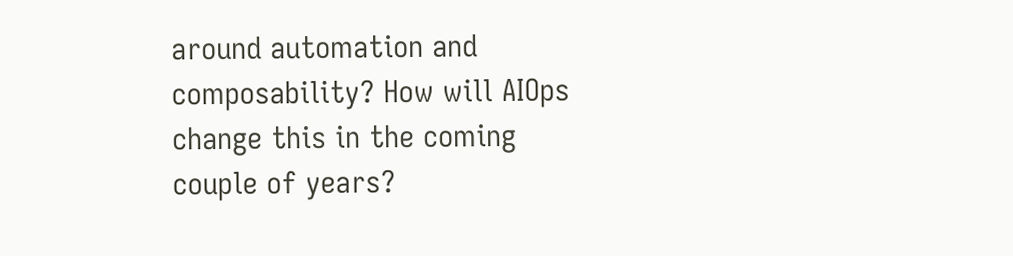around automation and composability? How will AIOps change this in the coming couple of years?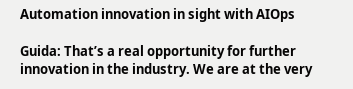Automation innovation in sight with AIOps

Guida: That’s a real opportunity for further innovation in the industry. We are at the very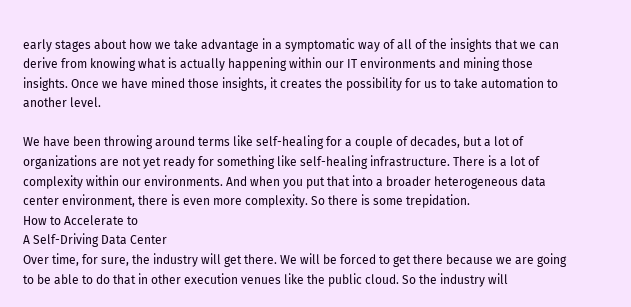early stages about how we take advantage in a symptomatic way of all of the insights that we can derive from knowing what is actually happening within our IT environments and mining those insights. Once we have mined those insights, it creates the possibility for us to take automation to another level.

We have been throwing around terms like self-healing for a couple of decades, but a lot of organizations are not yet ready for something like self-healing infrastructure. There is a lot of complexity within our environments. And when you put that into a broader heterogeneous data center environment, there is even more complexity. So there is some trepidation.
How to Accelerate to
A Self-Driving Data Center
Over time, for sure, the industry will get there. We will be forced to get there because we are going to be able to do that in other execution venues like the public cloud. So the industry will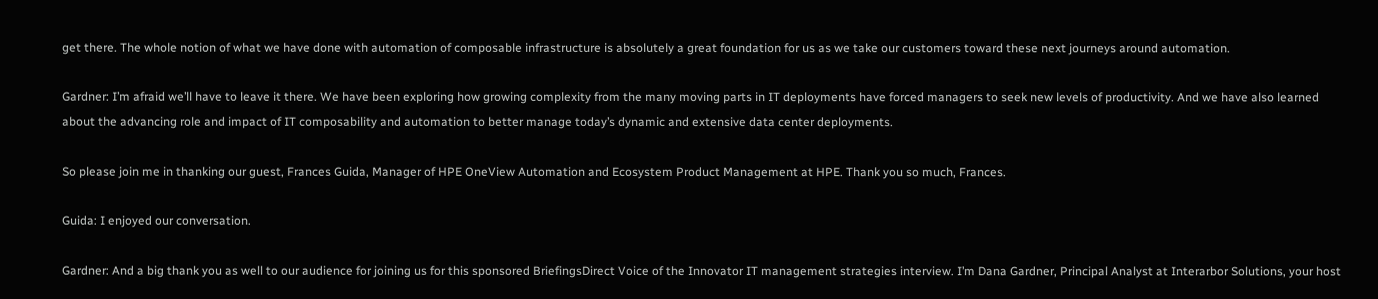get there. The whole notion of what we have done with automation of composable infrastructure is absolutely a great foundation for us as we take our customers toward these next journeys around automation.

Gardner: I’m afraid we’ll have to leave it there. We have been exploring how growing complexity from the many moving parts in IT deployments have forced managers to seek new levels of productivity. And we have also learned about the advancing role and impact of IT composability and automation to better manage today’s dynamic and extensive data center deployments.

So please join me in thanking our guest, Frances Guida, Manager of HPE OneView Automation and Ecosystem Product Management at HPE. Thank you so much, Frances.

Guida: I enjoyed our conversation.

Gardner: And a big thank you as well to our audience for joining us for this sponsored BriefingsDirect Voice of the Innovator IT management strategies interview. I’m Dana Gardner, Principal Analyst at Interarbor Solutions, your host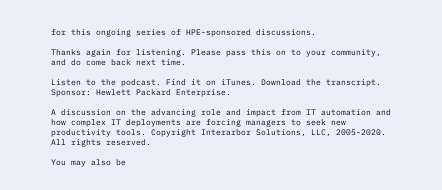for this ongoing series of HPE-sponsored discussions.

Thanks again for listening. Please pass this on to your community, and do come back next time.

Listen to the podcast. Find it on iTunes. Download the transcript. Sponsor: Hewlett Packard Enterprise.

A discussion on the advancing role and impact from IT automation and how complex IT deployments are forcing managers to seek new productivity tools. Copyright Interarbor Solutions, LLC, 2005-2020. All rights reserved.

You may also be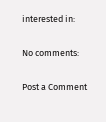interested in:

No comments:

Post a Comment